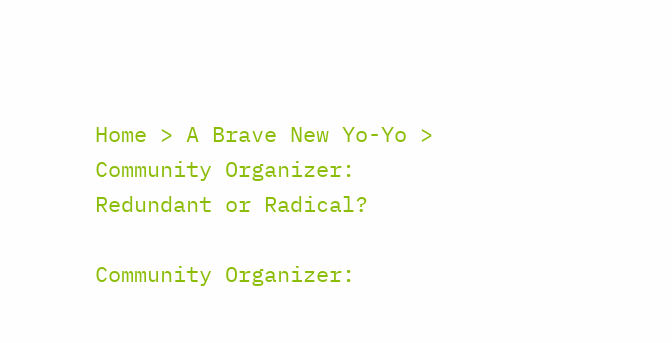Home > A Brave New Yo-Yo > Community Organizer: Redundant or Radical?

Community Organizer: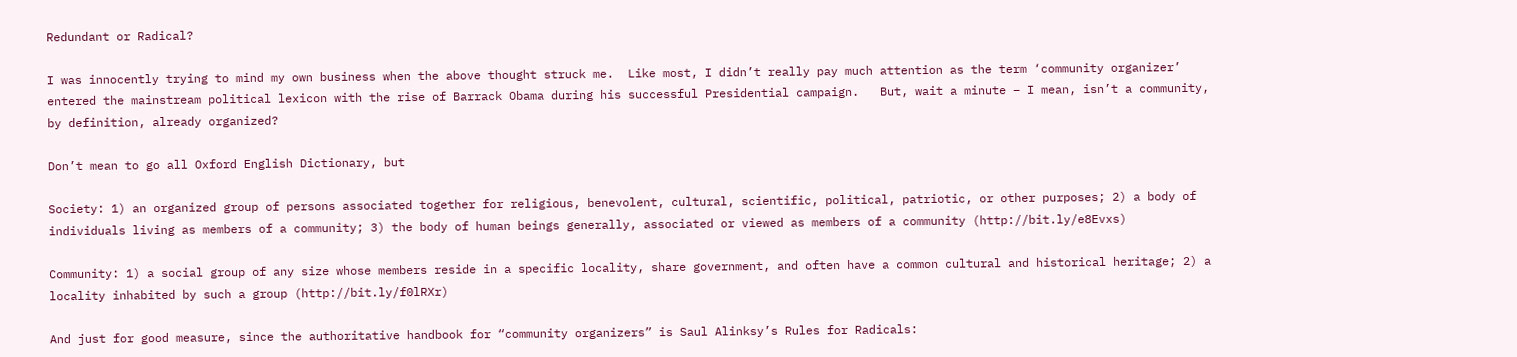Redundant or Radical?

I was innocently trying to mind my own business when the above thought struck me.  Like most, I didn’t really pay much attention as the term ‘community organizer’ entered the mainstream political lexicon with the rise of Barrack Obama during his successful Presidential campaign.   But, wait a minute – I mean, isn’t a community, by definition, already organized?

Don’t mean to go all Oxford English Dictionary, but

Society: 1) an organized group of persons associated together for religious, benevolent, cultural, scientific, political, patriotic, or other purposes; 2) a body of individuals living as members of a community; 3) the body of human beings generally, associated or viewed as members of a community (http://bit.ly/e8Evxs)

Community: 1) a social group of any size whose members reside in a specific locality, share government, and often have a common cultural and historical heritage; 2) a locality inhabited by such a group (http://bit.ly/f0lRXr)

And just for good measure, since the authoritative handbook for “community organizers” is Saul Alinksy’s Rules for Radicals: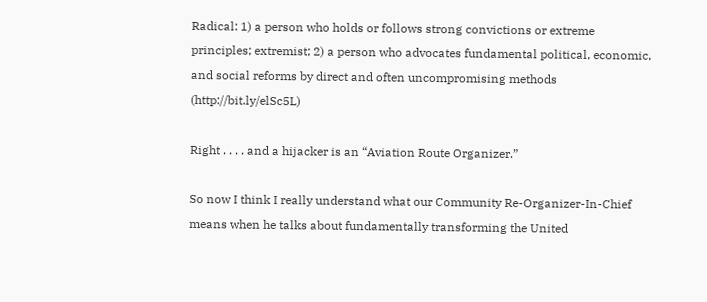Radical: 1) a person who holds or follows strong convictions or extreme principles; extremist; 2) a person who advocates fundamental political, economic, and social reforms by direct and often uncompromising methods (http://bit.ly/elSc5L)

Right . . . . and a hijacker is an “Aviation Route Organizer.”

So now I think I really understand what our Community Re-Organizer-In-Chief means when he talks about fundamentally transforming the United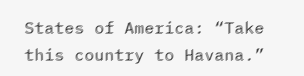States of America: “Take this country to Havana.”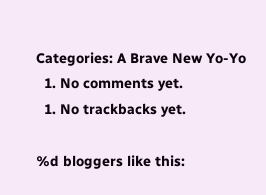Categories: A Brave New Yo-Yo
  1. No comments yet.
  1. No trackbacks yet.

%d bloggers like this: